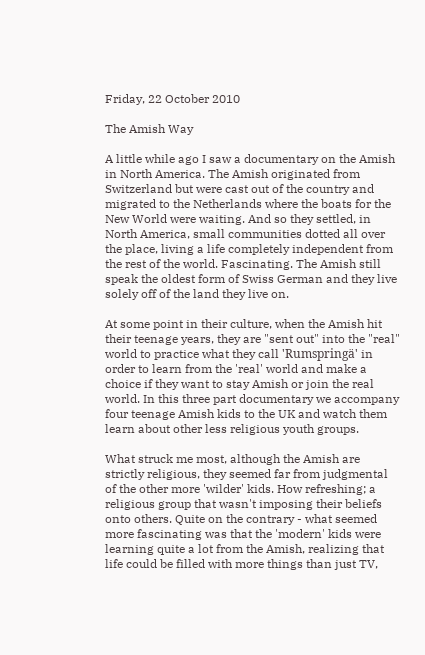Friday, 22 October 2010

The Amish Way

A little while ago I saw a documentary on the Amish in North America. The Amish originated from Switzerland but were cast out of the country and migrated to the Netherlands where the boats for the New World were waiting. And so they settled, in North America, small communities dotted all over the place, living a life completely independent from the rest of the world. Fascinating. The Amish still speak the oldest form of Swiss German and they live solely off of the land they live on.

At some point in their culture, when the Amish hit their teenage years, they are "sent out" into the "real" world to practice what they call 'Rumspringä' in order to learn from the 'real' world and make a choice if they want to stay Amish or join the real world. In this three part documentary we accompany four teenage Amish kids to the UK and watch them learn about other less religious youth groups.

What struck me most, although the Amish are strictly religious, they seemed far from judgmental of the other more 'wilder' kids. How refreshing; a religious group that wasn't imposing their beliefs onto others. Quite on the contrary - what seemed more fascinating was that the 'modern' kids were learning quite a lot from the Amish, realizing that life could be filled with more things than just TV,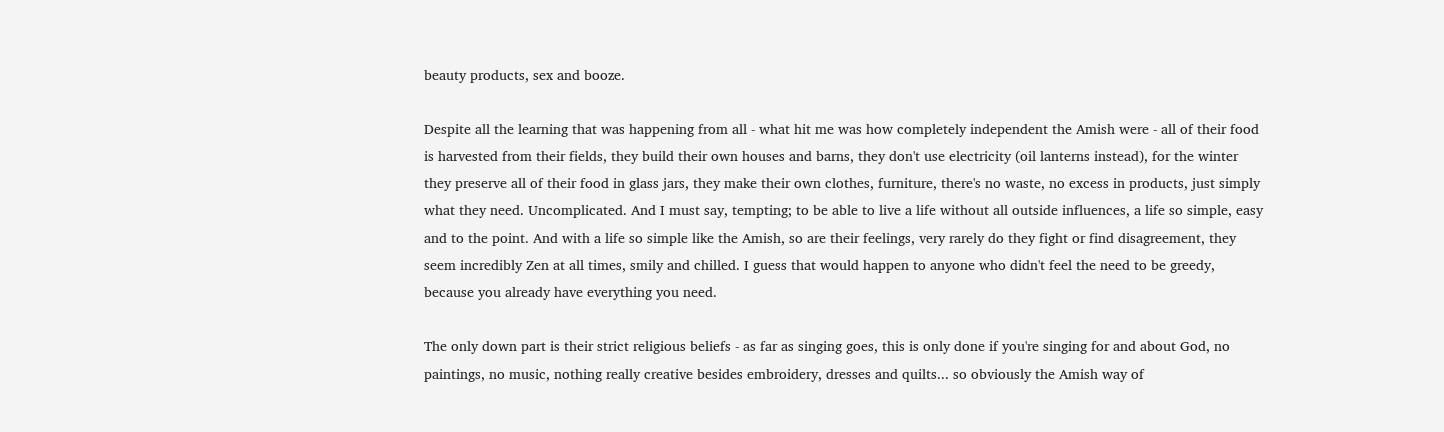beauty products, sex and booze.

Despite all the learning that was happening from all - what hit me was how completely independent the Amish were - all of their food is harvested from their fields, they build their own houses and barns, they don't use electricity (oil lanterns instead), for the winter they preserve all of their food in glass jars, they make their own clothes, furniture, there's no waste, no excess in products, just simply what they need. Uncomplicated. And I must say, tempting; to be able to live a life without all outside influences, a life so simple, easy and to the point. And with a life so simple like the Amish, so are their feelings, very rarely do they fight or find disagreement, they seem incredibly Zen at all times, smily and chilled. I guess that would happen to anyone who didn't feel the need to be greedy, because you already have everything you need.

The only down part is their strict religious beliefs - as far as singing goes, this is only done if you're singing for and about God, no paintings, no music, nothing really creative besides embroidery, dresses and quilts... so obviously the Amish way of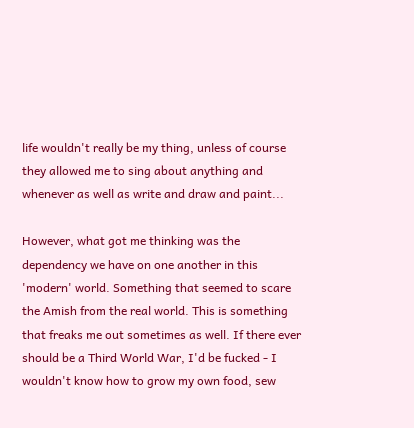life wouldn't really be my thing, unless of course they allowed me to sing about anything and whenever as well as write and draw and paint...

However, what got me thinking was the dependency we have on one another in this 'modern' world. Something that seemed to scare the Amish from the real world. This is something that freaks me out sometimes as well. If there ever should be a Third World War, I'd be fucked - I wouldn't know how to grow my own food, sew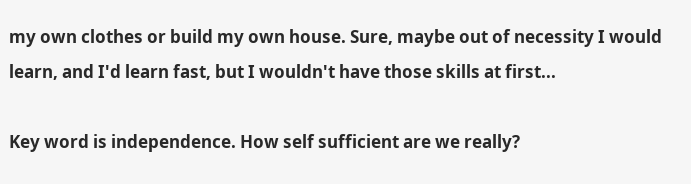my own clothes or build my own house. Sure, maybe out of necessity I would learn, and I'd learn fast, but I wouldn't have those skills at first...

Key word is independence. How self sufficient are we really?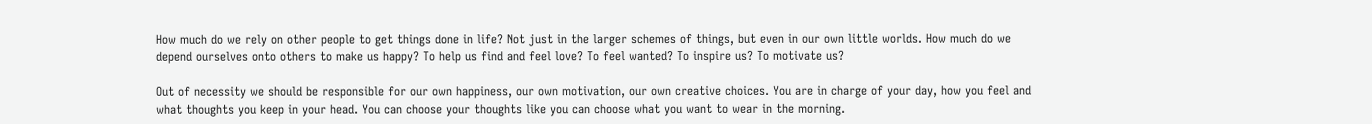How much do we rely on other people to get things done in life? Not just in the larger schemes of things, but even in our own little worlds. How much do we depend ourselves onto others to make us happy? To help us find and feel love? To feel wanted? To inspire us? To motivate us?

Out of necessity we should be responsible for our own happiness, our own motivation, our own creative choices. You are in charge of your day, how you feel and what thoughts you keep in your head. You can choose your thoughts like you can choose what you want to wear in the morning.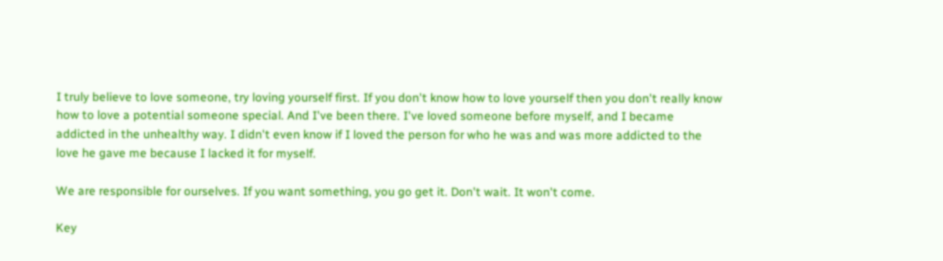I truly believe to love someone, try loving yourself first. If you don't know how to love yourself then you don't really know how to love a potential someone special. And I've been there. I've loved someone before myself, and I became addicted in the unhealthy way. I didn't even know if I loved the person for who he was and was more addicted to the love he gave me because I lacked it for myself.

We are responsible for ourselves. If you want something, you go get it. Don't wait. It won't come.

Key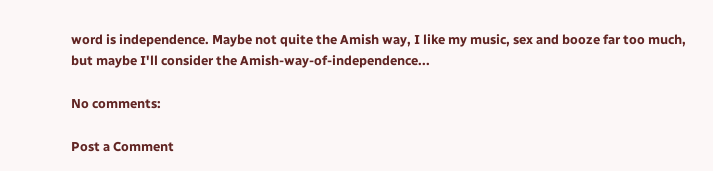word is independence. Maybe not quite the Amish way, I like my music, sex and booze far too much, but maybe I'll consider the Amish-way-of-independence...

No comments:

Post a Comment